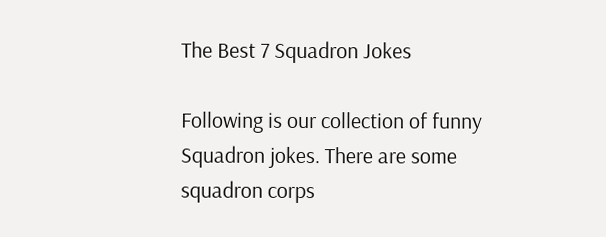The Best 7 Squadron Jokes

Following is our collection of funny Squadron jokes. There are some squadron corps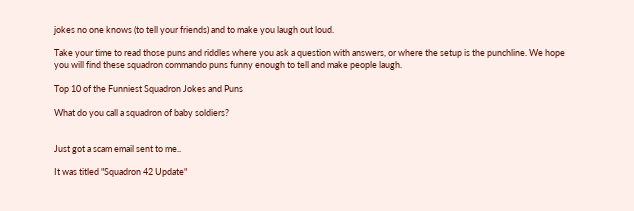jokes no one knows (to tell your friends) and to make you laugh out loud.

Take your time to read those puns and riddles where you ask a question with answers, or where the setup is the punchline. We hope you will find these squadron commando puns funny enough to tell and make people laugh.

Top 10 of the Funniest Squadron Jokes and Puns

What do you call a squadron of baby soldiers?


Just got a scam email sent to me..

It was titled "Squadron 42 Update"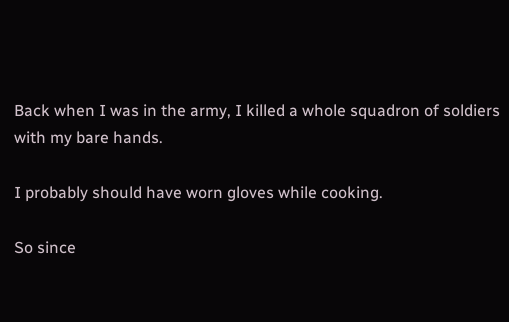Back when I was in the army, I killed a whole squadron of soldiers with my bare hands.

I probably should have worn gloves while cooking.

So since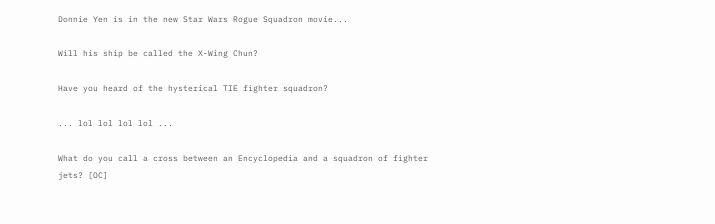Donnie Yen is in the new Star Wars Rogue Squadron movie...

Will his ship be called the X-Wing Chun?

Have you heard of the hysterical TIE fighter squadron?

... lol lol lol lol ...

What do you call a cross between an Encyclopedia and a squadron of fighter jets? [OC]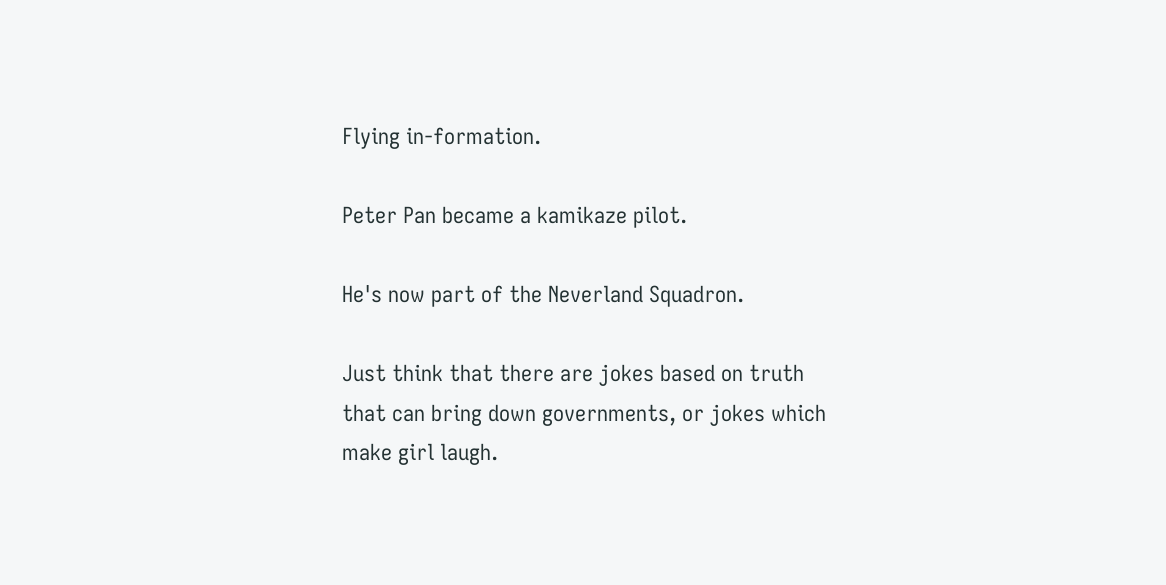Flying in-formation.

Peter Pan became a kamikaze pilot.

He's now part of the Neverland Squadron.

Just think that there are jokes based on truth that can bring down governments, or jokes which make girl laugh.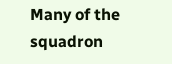Many of the squadron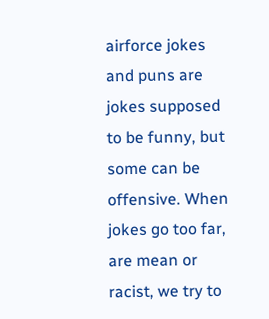airforce jokes and puns are jokes supposed to be funny, but some can be offensive. When jokes go too far, are mean or racist, we try to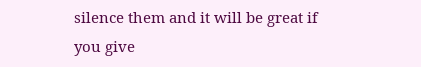silence them and it will be great if you give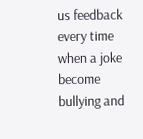us feedback every time when a joke become bullying and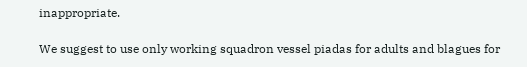inappropriate.

We suggest to use only working squadron vessel piadas for adults and blagues for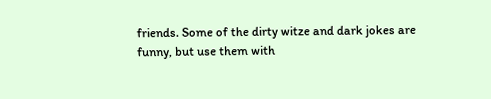friends. Some of the dirty witze and dark jokes are funny, but use them with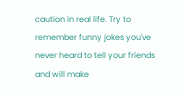caution in real life. Try to remember funny jokes you've never heard to tell your friends and will make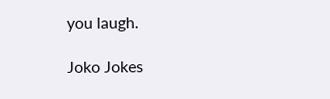you laugh.

Joko Jokes